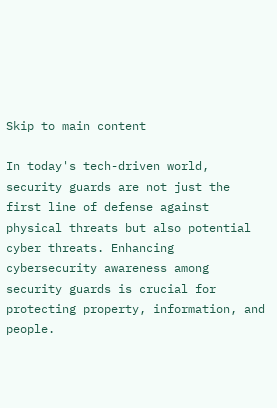Skip to main content

In today's tech-driven world, security guards are not just the first line of defense against physical threats but also potential cyber threats. Enhancing cybersecurity awareness among security guards is crucial for protecting property, information, and people.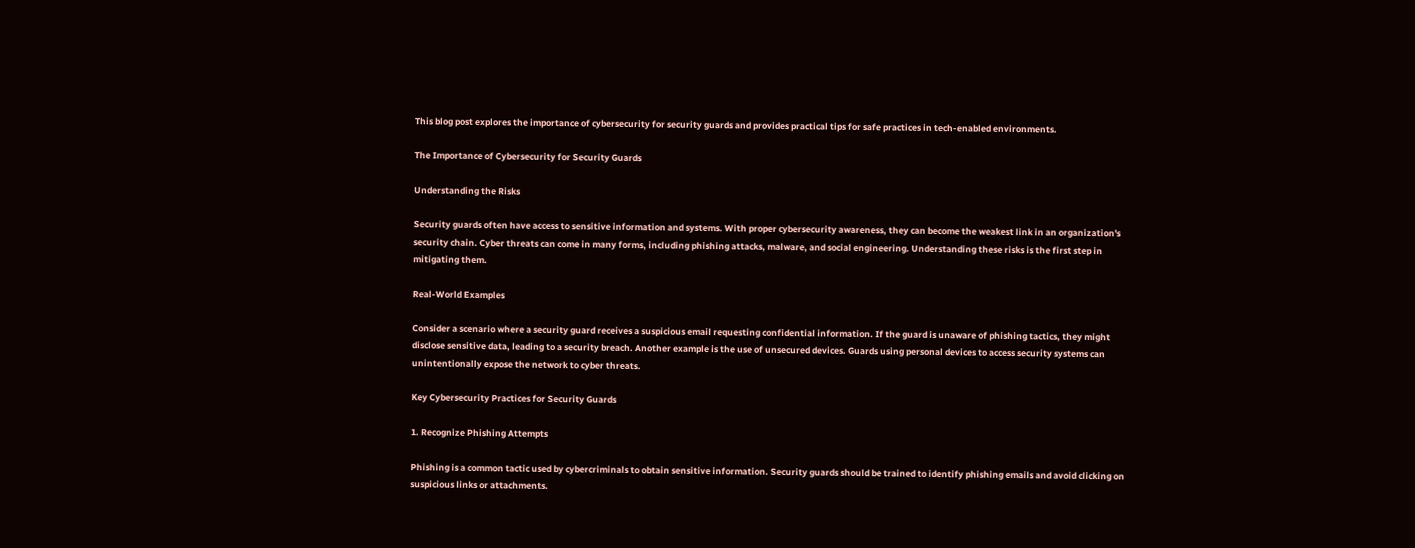This blog post explores the importance of cybersecurity for security guards and provides practical tips for safe practices in tech-enabled environments.

The Importance of Cybersecurity for Security Guards

Understanding the Risks

Security guards often have access to sensitive information and systems. With proper cybersecurity awareness, they can become the weakest link in an organization's security chain. Cyber threats can come in many forms, including phishing attacks, malware, and social engineering. Understanding these risks is the first step in mitigating them.

Real-World Examples

Consider a scenario where a security guard receives a suspicious email requesting confidential information. If the guard is unaware of phishing tactics, they might disclose sensitive data, leading to a security breach. Another example is the use of unsecured devices. Guards using personal devices to access security systems can unintentionally expose the network to cyber threats.

Key Cybersecurity Practices for Security Guards

1. Recognize Phishing Attempts

Phishing is a common tactic used by cybercriminals to obtain sensitive information. Security guards should be trained to identify phishing emails and avoid clicking on suspicious links or attachments.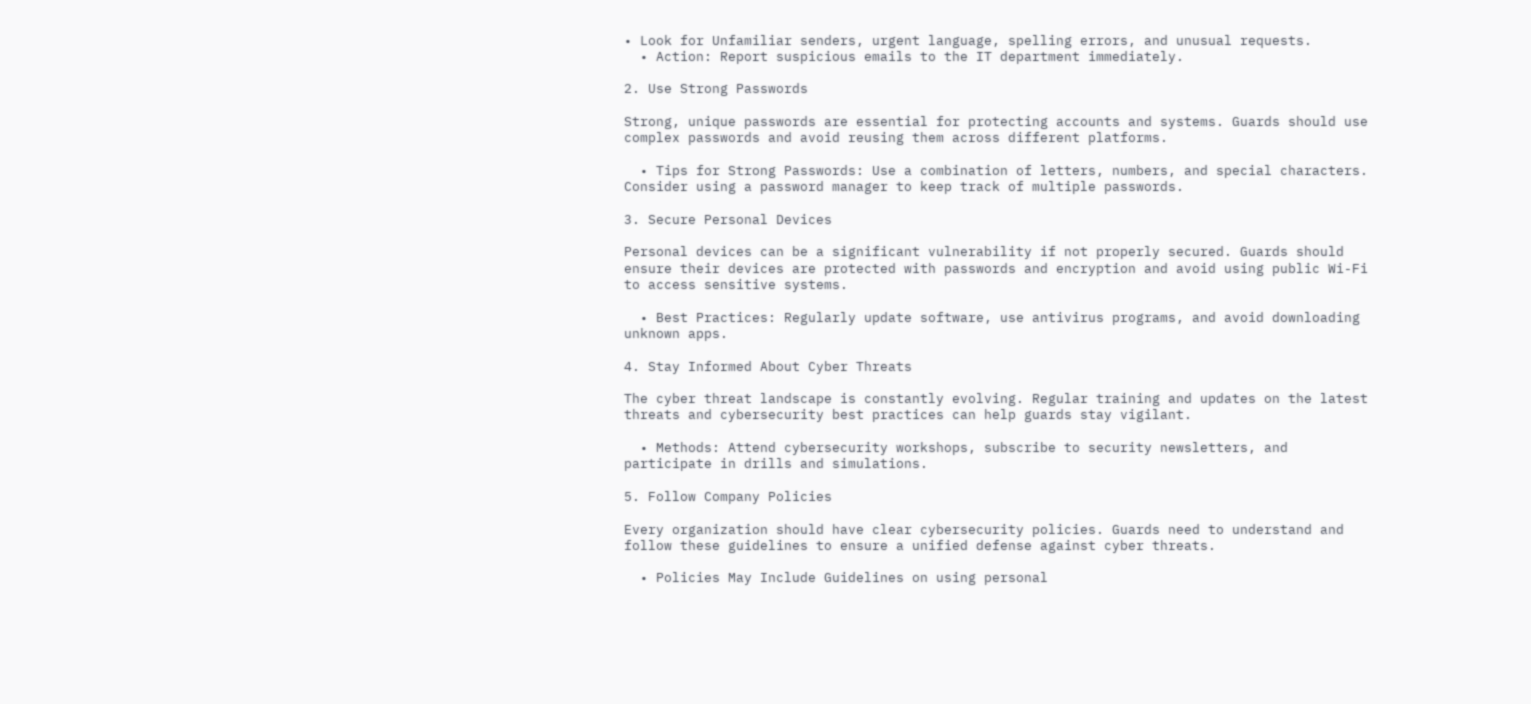• Look for Unfamiliar senders, urgent language, spelling errors, and unusual requests.
  • Action: Report suspicious emails to the IT department immediately.

2. Use Strong Passwords

Strong, unique passwords are essential for protecting accounts and systems. Guards should use complex passwords and avoid reusing them across different platforms.

  • Tips for Strong Passwords: Use a combination of letters, numbers, and special characters. Consider using a password manager to keep track of multiple passwords.

3. Secure Personal Devices

Personal devices can be a significant vulnerability if not properly secured. Guards should ensure their devices are protected with passwords and encryption and avoid using public Wi-Fi to access sensitive systems.

  • Best Practices: Regularly update software, use antivirus programs, and avoid downloading unknown apps.

4. Stay Informed About Cyber Threats

The cyber threat landscape is constantly evolving. Regular training and updates on the latest threats and cybersecurity best practices can help guards stay vigilant.

  • Methods: Attend cybersecurity workshops, subscribe to security newsletters, and participate in drills and simulations.

5. Follow Company Policies

Every organization should have clear cybersecurity policies. Guards need to understand and follow these guidelines to ensure a unified defense against cyber threats.

  • Policies May Include Guidelines on using personal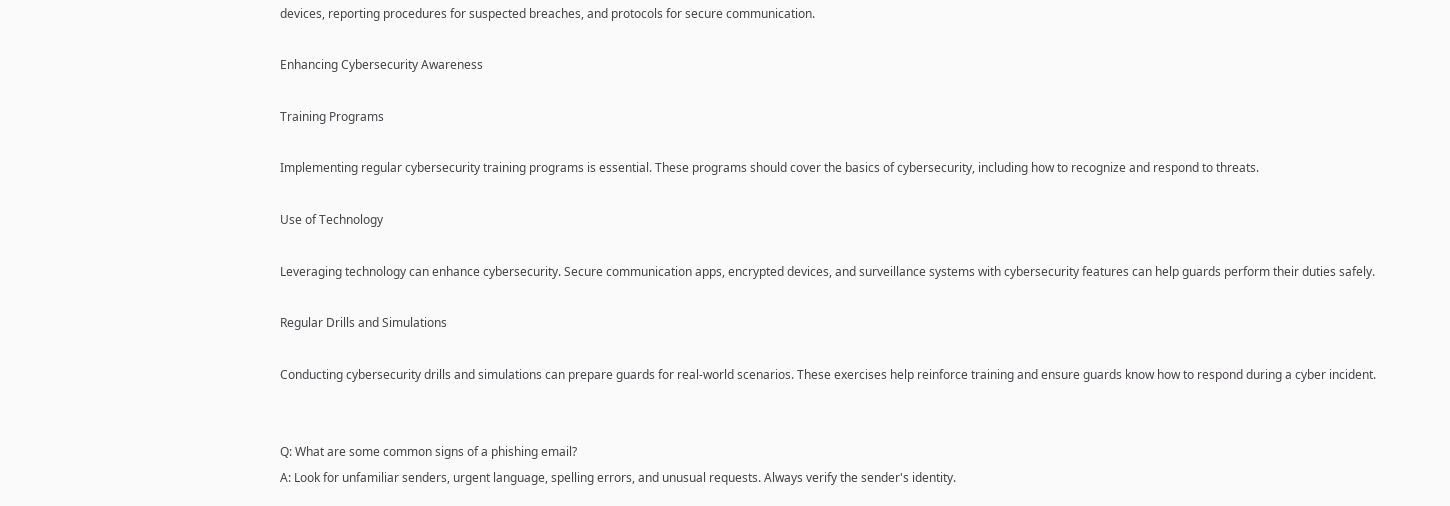devices, reporting procedures for suspected breaches, and protocols for secure communication.

Enhancing Cybersecurity Awareness

Training Programs

Implementing regular cybersecurity training programs is essential. These programs should cover the basics of cybersecurity, including how to recognize and respond to threats.

Use of Technology

Leveraging technology can enhance cybersecurity. Secure communication apps, encrypted devices, and surveillance systems with cybersecurity features can help guards perform their duties safely.

Regular Drills and Simulations

Conducting cybersecurity drills and simulations can prepare guards for real-world scenarios. These exercises help reinforce training and ensure guards know how to respond during a cyber incident.


Q: What are some common signs of a phishing email?
A: Look for unfamiliar senders, urgent language, spelling errors, and unusual requests. Always verify the sender's identity.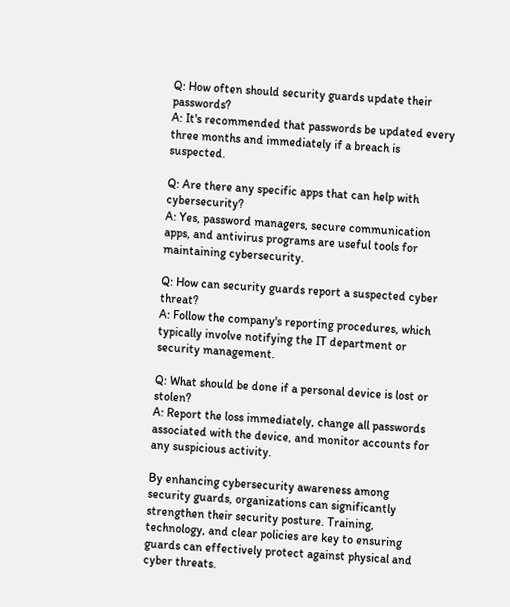Q: How often should security guards update their passwords?
A: It's recommended that passwords be updated every three months and immediately if a breach is suspected.

Q: Are there any specific apps that can help with cybersecurity?
A: Yes, password managers, secure communication apps, and antivirus programs are useful tools for maintaining cybersecurity.

Q: How can security guards report a suspected cyber threat?
A: Follow the company's reporting procedures, which typically involve notifying the IT department or security management.

Q: What should be done if a personal device is lost or stolen?
A: Report the loss immediately, change all passwords associated with the device, and monitor accounts for any suspicious activity.

By enhancing cybersecurity awareness among security guards, organizations can significantly strengthen their security posture. Training, technology, and clear policies are key to ensuring guards can effectively protect against physical and cyber threats.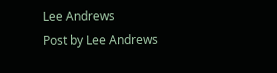Lee Andrews
Post by Lee Andrews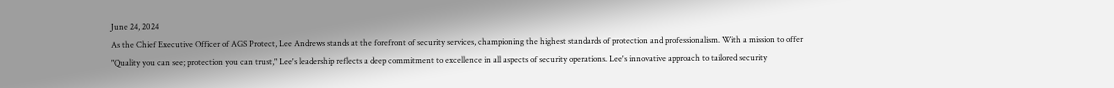June 24, 2024
As the Chief Executive Officer of AGS Protect, Lee Andrews stands at the forefront of security services, championing the highest standards of protection and professionalism. With a mission to offer "Quality you can see; protection you can trust," Lee's leadership reflects a deep commitment to excellence in all aspects of security operations. Lee's innovative approach to tailored security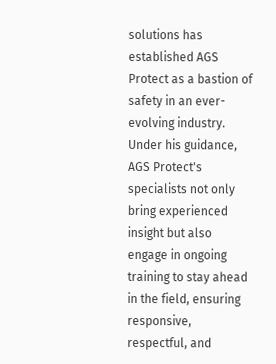solutions has established AGS Protect as a bastion of safety in an ever-evolving industry. Under his guidance, AGS Protect's specialists not only bring experienced insight but also engage in ongoing training to stay ahead in the field, ensuring responsive, respectful, and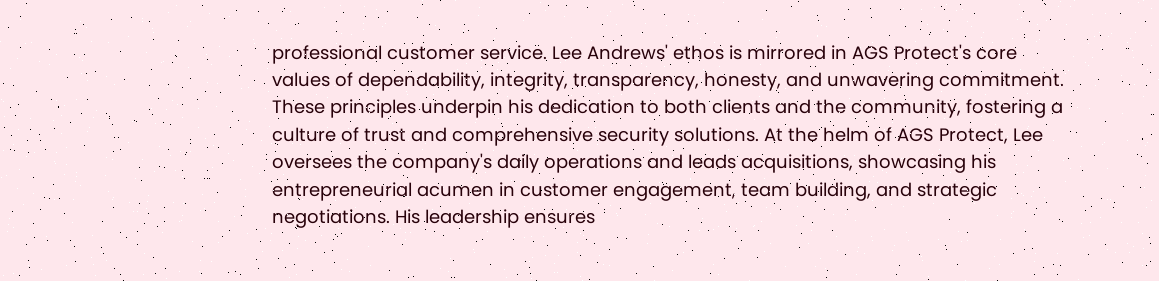professional customer service. Lee Andrews' ethos is mirrored in AGS Protect's core values of dependability, integrity, transparency, honesty, and unwavering commitment. These principles underpin his dedication to both clients and the community, fostering a culture of trust and comprehensive security solutions. At the helm of AGS Protect, Lee oversees the company's daily operations and leads acquisitions, showcasing his entrepreneurial acumen in customer engagement, team building, and strategic negotiations. His leadership ensures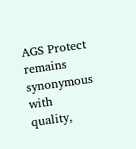AGS Protect remains synonymous with quality,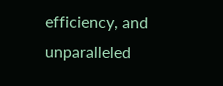efficiency, and unparalleled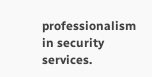professionalism in security services.